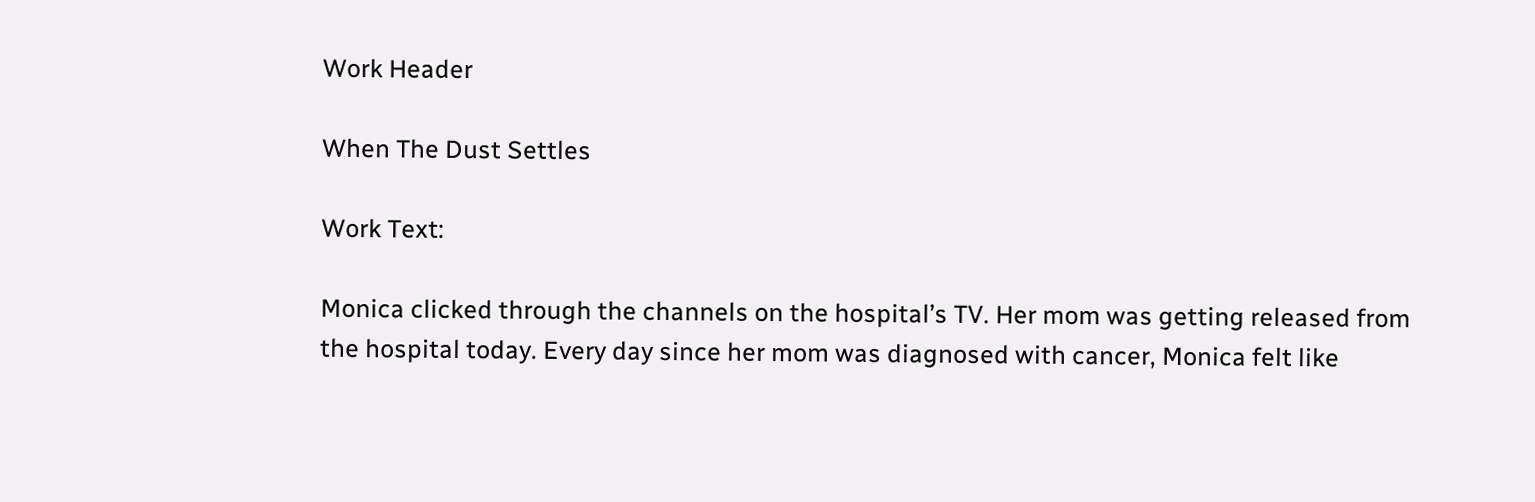Work Header

When The Dust Settles

Work Text:

Monica clicked through the channels on the hospital’s TV. Her mom was getting released from the hospital today. Every day since her mom was diagnosed with cancer, Monica felt like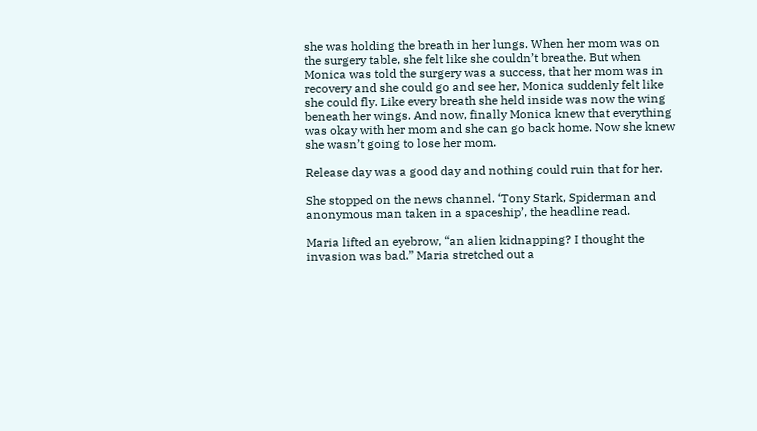she was holding the breath in her lungs. When her mom was on the surgery table, she felt like she couldn’t breathe. But when Monica was told the surgery was a success, that her mom was in recovery and she could go and see her, Monica suddenly felt like she could fly. Like every breath she held inside was now the wing beneath her wings. And now, finally Monica knew that everything was okay with her mom and she can go back home. Now she knew she wasn’t going to lose her mom.

Release day was a good day and nothing could ruin that for her.

She stopped on the news channel. ‘Tony Stark, Spiderman and anonymous man taken in a spaceship’, the headline read.

Maria lifted an eyebrow, “an alien kidnapping? I thought the invasion was bad.” Maria stretched out a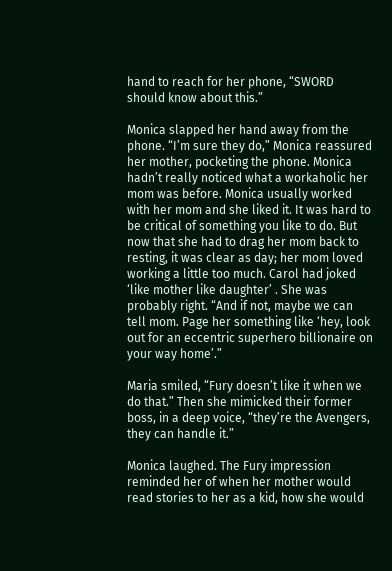hand to reach for her phone, “SWORD should know about this.”

Monica slapped her hand away from the phone. “I’m sure they do,” Monica reassured her mother, pocketing the phone. Monica hadn’t really noticed what a workaholic her mom was before. Monica usually worked with her mom and she liked it. It was hard to be critical of something you like to do. But now that she had to drag her mom back to resting, it was clear as day; her mom loved working a little too much. Carol had joked ‘like mother like daughter’ . She was probably right. “And if not, maybe we can tell mom. Page her something like ‘hey, look out for an eccentric superhero billionaire on your way home’.”

Maria smiled, “Fury doesn’t like it when we do that.” Then she mimicked their former boss, in a deep voice, “they’re the Avengers, they can handle it.”

Monica laughed. The Fury impression reminded her of when her mother would read stories to her as a kid, how she would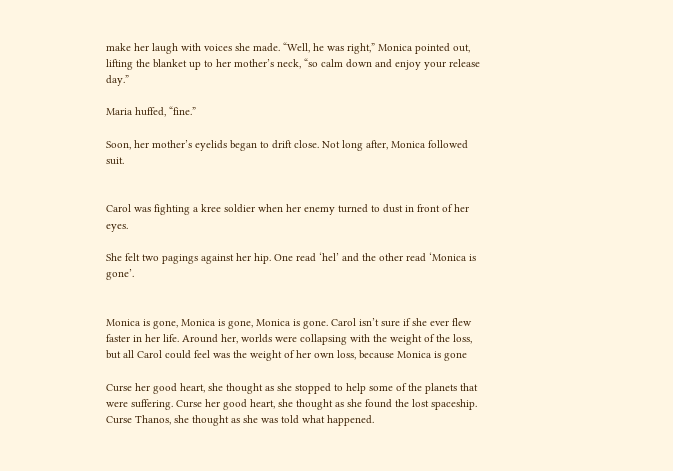make her laugh with voices she made. “Well, he was right,” Monica pointed out, lifting the blanket up to her mother’s neck, “so calm down and enjoy your release day.”

Maria huffed, “fine.”

Soon, her mother’s eyelids began to drift close. Not long after, Monica followed suit.


Carol was fighting a kree soldier when her enemy turned to dust in front of her eyes.

She felt two pagings against her hip. One read ‘hel’ and the other read ‘Monica is gone’.


Monica is gone, Monica is gone, Monica is gone. Carol isn’t sure if she ever flew faster in her life. Around her, worlds were collapsing with the weight of the loss, but all Carol could feel was the weight of her own loss, because Monica is gone

Curse her good heart, she thought as she stopped to help some of the planets that were suffering. Curse her good heart, she thought as she found the lost spaceship. Curse Thanos, she thought as she was told what happened.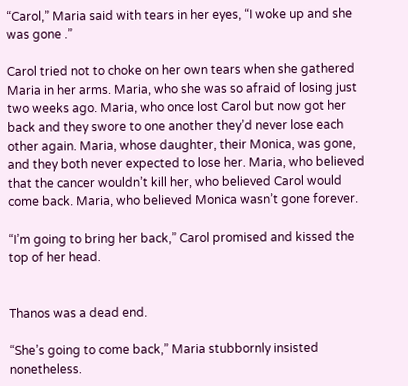“Carol,” Maria said with tears in her eyes, “I woke up and she was gone .”

Carol tried not to choke on her own tears when she gathered Maria in her arms. Maria, who she was so afraid of losing just two weeks ago. Maria, who once lost Carol but now got her back and they swore to one another they’d never lose each other again. Maria, whose daughter, their Monica, was gone, and they both never expected to lose her. Maria, who believed that the cancer wouldn’t kill her, who believed Carol would come back. Maria, who believed Monica wasn’t gone forever.

“I’m going to bring her back,” Carol promised and kissed the top of her head.


Thanos was a dead end.

“She’s going to come back,” Maria stubbornly insisted nonetheless.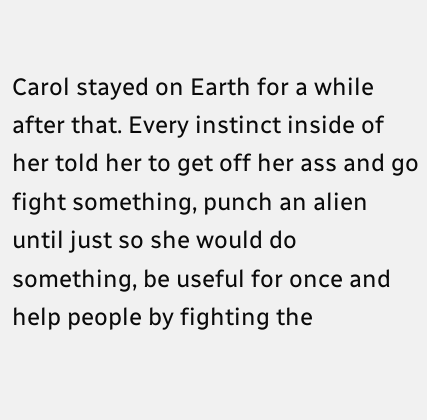Carol stayed on Earth for a while after that. Every instinct inside of her told her to get off her ass and go fight something, punch an alien until just so she would do something, be useful for once and help people by fighting the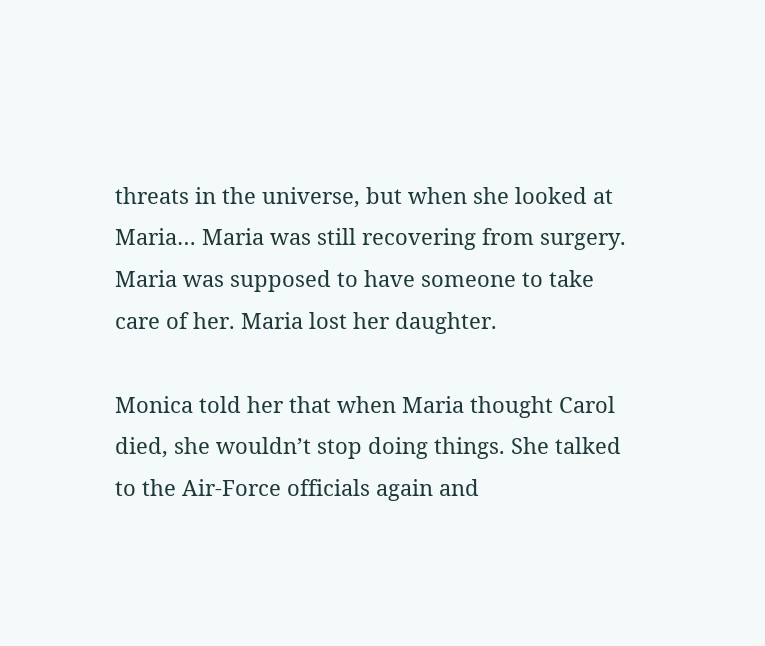threats in the universe, but when she looked at Maria… Maria was still recovering from surgery. Maria was supposed to have someone to take care of her. Maria lost her daughter.

Monica told her that when Maria thought Carol died, she wouldn’t stop doing things. She talked to the Air-Force officials again and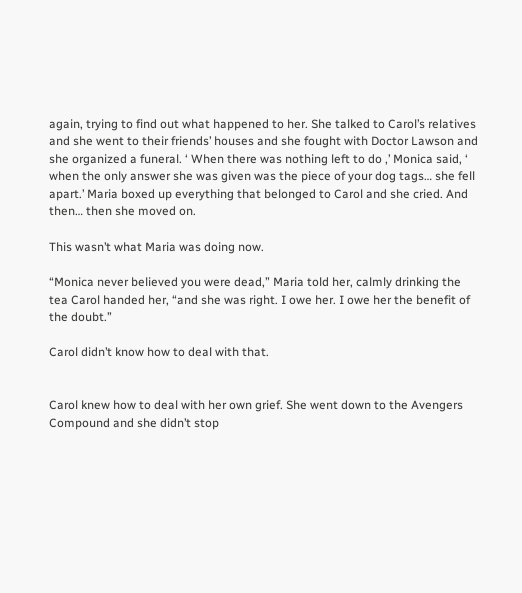again, trying to find out what happened to her. She talked to Carol’s relatives and she went to their friends’ houses and she fought with Doctor Lawson and she organized a funeral. ‘ When there was nothing left to do ,’ Monica said, ‘ when the only answer she was given was the piece of your dog tags… she fell apart.’ Maria boxed up everything that belonged to Carol and she cried. And then… then she moved on.

This wasn’t what Maria was doing now.

“Monica never believed you were dead,” Maria told her, calmly drinking the tea Carol handed her, “and she was right. I owe her. I owe her the benefit of the doubt.”

Carol didn’t know how to deal with that.


Carol knew how to deal with her own grief. She went down to the Avengers Compound and she didn’t stop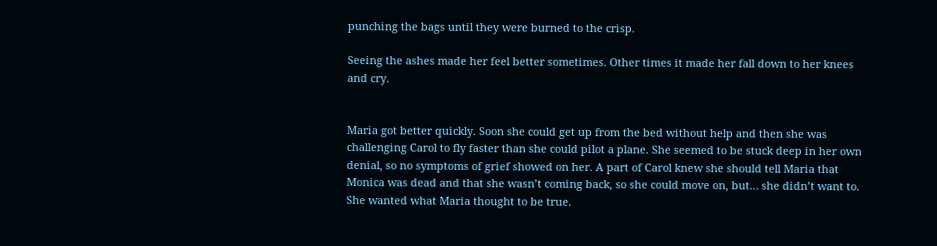punching the bags until they were burned to the crisp.

Seeing the ashes made her feel better sometimes. Other times it made her fall down to her knees and cry.


Maria got better quickly. Soon she could get up from the bed without help and then she was challenging Carol to fly faster than she could pilot a plane. She seemed to be stuck deep in her own denial, so no symptoms of grief showed on her. A part of Carol knew she should tell Maria that Monica was dead and that she wasn’t coming back, so she could move on, but… she didn’t want to. She wanted what Maria thought to be true.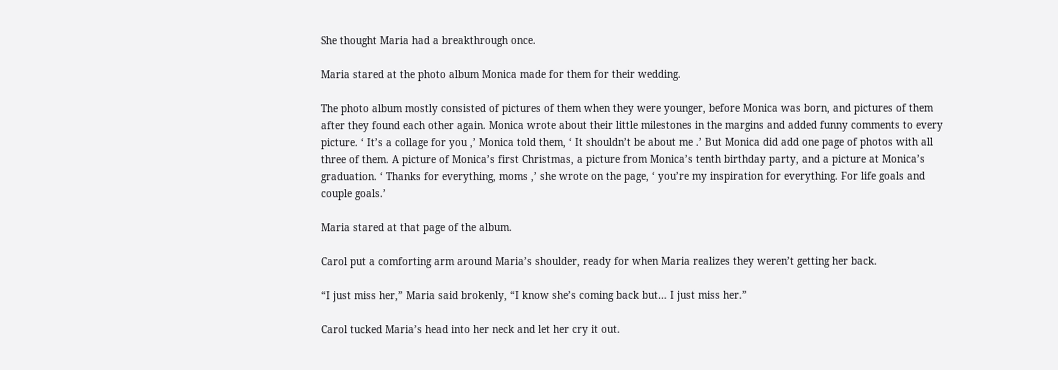She thought Maria had a breakthrough once.

Maria stared at the photo album Monica made for them for their wedding.

The photo album mostly consisted of pictures of them when they were younger, before Monica was born, and pictures of them after they found each other again. Monica wrote about their little milestones in the margins and added funny comments to every picture. ‘ It’s a collage for you ,’ Monica told them, ‘ It shouldn’t be about me .’ But Monica did add one page of photos with all three of them. A picture of Monica’s first Christmas, a picture from Monica’s tenth birthday party, and a picture at Monica’s graduation. ‘ Thanks for everything, moms ,’ she wrote on the page, ‘ you’re my inspiration for everything. For life goals and couple goals.’

Maria stared at that page of the album.

Carol put a comforting arm around Maria’s shoulder, ready for when Maria realizes they weren’t getting her back.

“I just miss her,” Maria said brokenly, “I know she’s coming back but… I just miss her.”

Carol tucked Maria’s head into her neck and let her cry it out.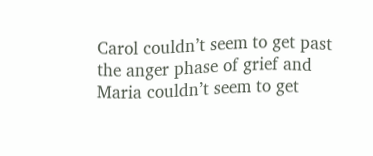Carol couldn’t seem to get past the anger phase of grief and Maria couldn’t seem to get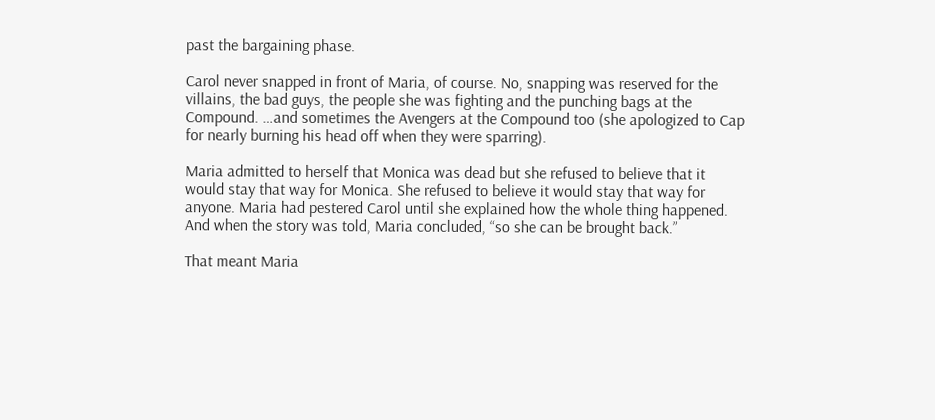past the bargaining phase.

Carol never snapped in front of Maria, of course. No, snapping was reserved for the villains, the bad guys, the people she was fighting and the punching bags at the Compound. …and sometimes the Avengers at the Compound too (she apologized to Cap for nearly burning his head off when they were sparring).

Maria admitted to herself that Monica was dead but she refused to believe that it would stay that way for Monica. She refused to believe it would stay that way for anyone. Maria had pestered Carol until she explained how the whole thing happened. And when the story was told, Maria concluded, “so she can be brought back.”

That meant Maria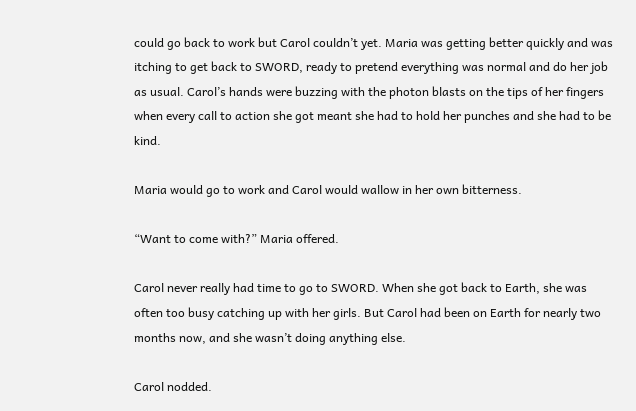could go back to work but Carol couldn’t yet. Maria was getting better quickly and was itching to get back to SWORD, ready to pretend everything was normal and do her job as usual. Carol’s hands were buzzing with the photon blasts on the tips of her fingers when every call to action she got meant she had to hold her punches and she had to be kind.

Maria would go to work and Carol would wallow in her own bitterness.

“Want to come with?” Maria offered.

Carol never really had time to go to SWORD. When she got back to Earth, she was often too busy catching up with her girls. But Carol had been on Earth for nearly two months now, and she wasn’t doing anything else.

Carol nodded.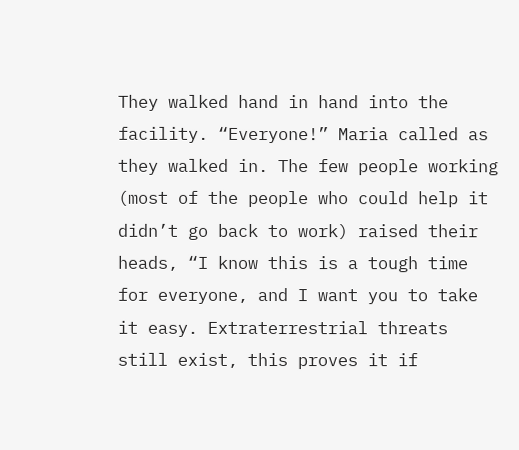They walked hand in hand into the facility. “Everyone!” Maria called as they walked in. The few people working (most of the people who could help it didn’t go back to work) raised their heads, “I know this is a tough time for everyone, and I want you to take it easy. Extraterrestrial threats still exist, this proves it if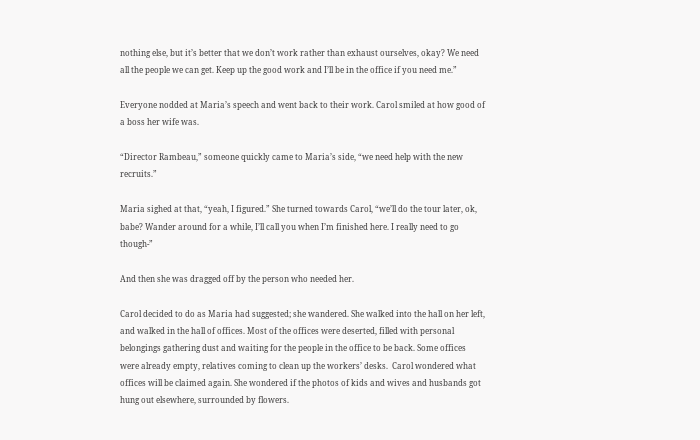nothing else, but it’s better that we don’t work rather than exhaust ourselves, okay? We need all the people we can get. Keep up the good work and I’ll be in the office if you need me.”

Everyone nodded at Maria’s speech and went back to their work. Carol smiled at how good of a boss her wife was.

“Director Rambeau,” someone quickly came to Maria’s side, “we need help with the new recruits.”

Maria sighed at that, “yeah, I figured.” She turned towards Carol, “we’ll do the tour later, ok, babe? Wander around for a while, I’ll call you when I’m finished here. I really need to go though-”

And then she was dragged off by the person who needed her.

Carol decided to do as Maria had suggested; she wandered. She walked into the hall on her left, and walked in the hall of offices. Most of the offices were deserted, filled with personal belongings gathering dust and waiting for the people in the office to be back. Some offices were already empty, relatives coming to clean up the workers’ desks.  Carol wondered what offices will be claimed again. She wondered if the photos of kids and wives and husbands got hung out elsewhere, surrounded by flowers.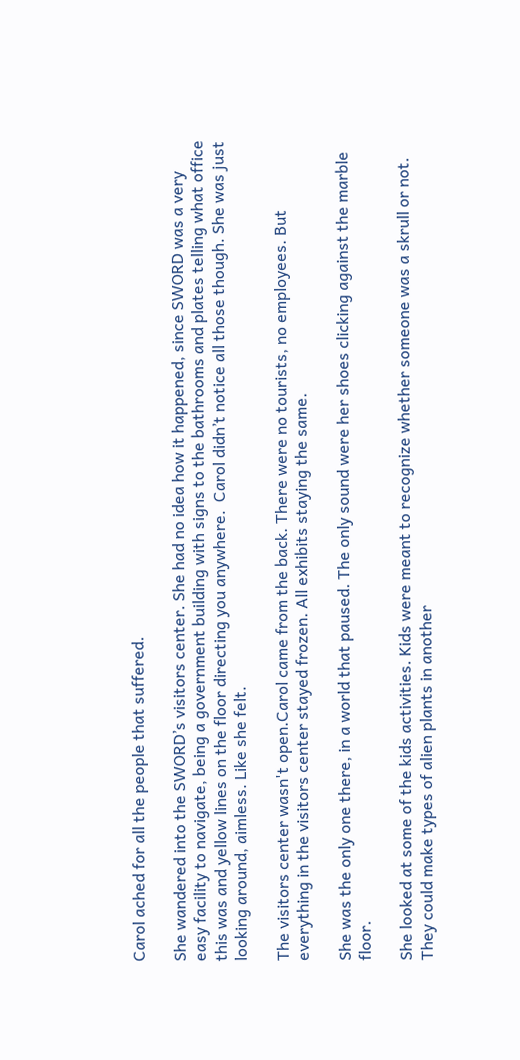Carol ached for all the people that suffered.

She wandered into the SWORD’s visitors center. She had no idea how it happened, since SWORD was a very easy facility to navigate, being a government building with signs to the bathrooms and plates telling what office this was and yellow lines on the floor directing you anywhere.  Carol didn’t notice all those though. She was just looking around, aimless. Like she felt.

The visitors center wasn't open.Carol came from the back. There were no tourists, no employees. But everything in the visitors center stayed frozen. All exhibits staying the same.

She was the only one there, in a world that paused. The only sound were her shoes clicking against the marble floor.

She looked at some of the kids activities. Kids were meant to recognize whether someone was a skrull or not. They could make types of alien plants in another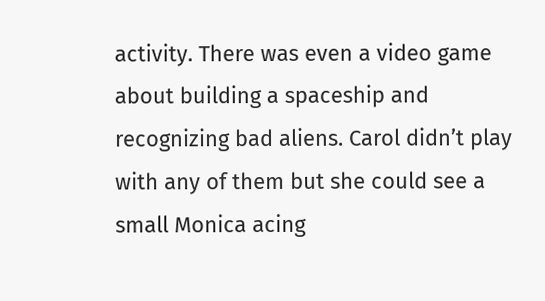activity. There was even a video game about building a spaceship and recognizing bad aliens. Carol didn’t play with any of them but she could see a small Monica acing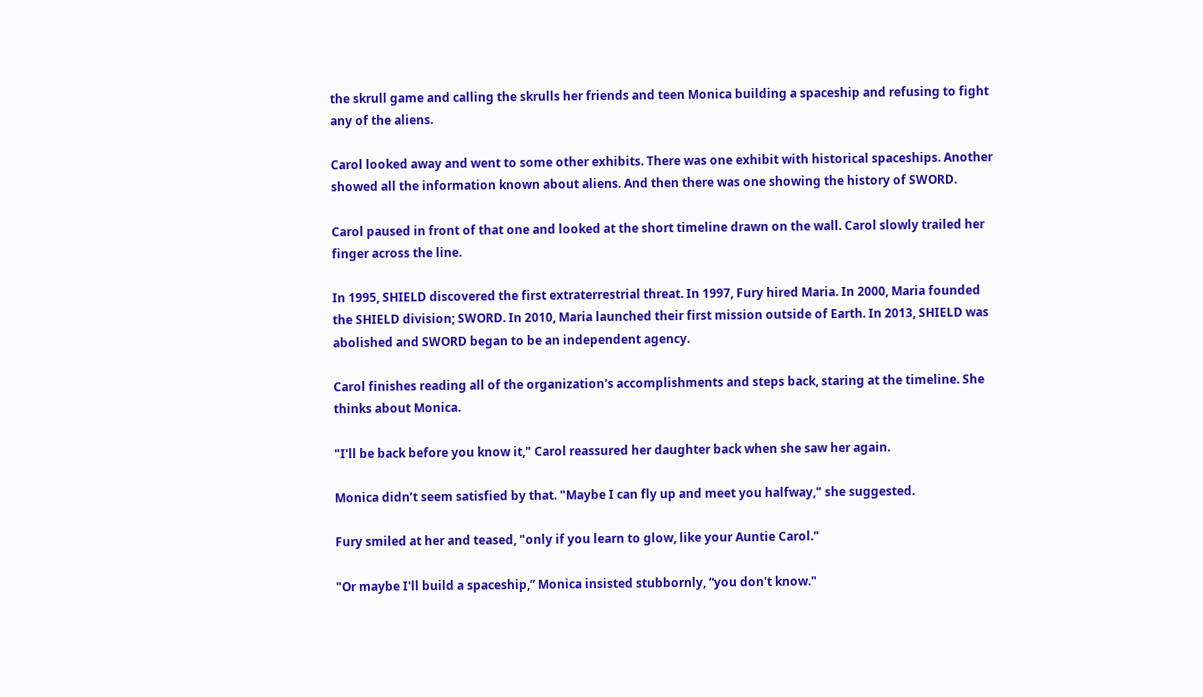the skrull game and calling the skrulls her friends and teen Monica building a spaceship and refusing to fight any of the aliens.

Carol looked away and went to some other exhibits. There was one exhibit with historical spaceships. Another showed all the information known about aliens. And then there was one showing the history of SWORD.

Carol paused in front of that one and looked at the short timeline drawn on the wall. Carol slowly trailed her finger across the line.

In 1995, SHIELD discovered the first extraterrestrial threat. In 1997, Fury hired Maria. In 2000, Maria founded the SHIELD division; SWORD. In 2010, Maria launched their first mission outside of Earth. In 2013, SHIELD was abolished and SWORD began to be an independent agency.

Carol finishes reading all of the organization's accomplishments and steps back, staring at the timeline. She thinks about Monica.

"I'll be back before you know it," Carol reassured her daughter back when she saw her again.

Monica didn’t seem satisfied by that. "Maybe I can fly up and meet you halfway," she suggested.

Fury smiled at her and teased, "only if you learn to glow, like your Auntie Carol."

"Or maybe I'll build a spaceship,” Monica insisted stubbornly, “you don't know."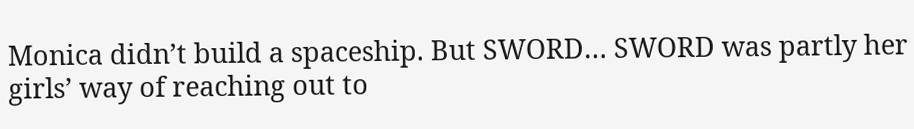Monica didn’t build a spaceship. But SWORD… SWORD was partly her girls’ way of reaching out to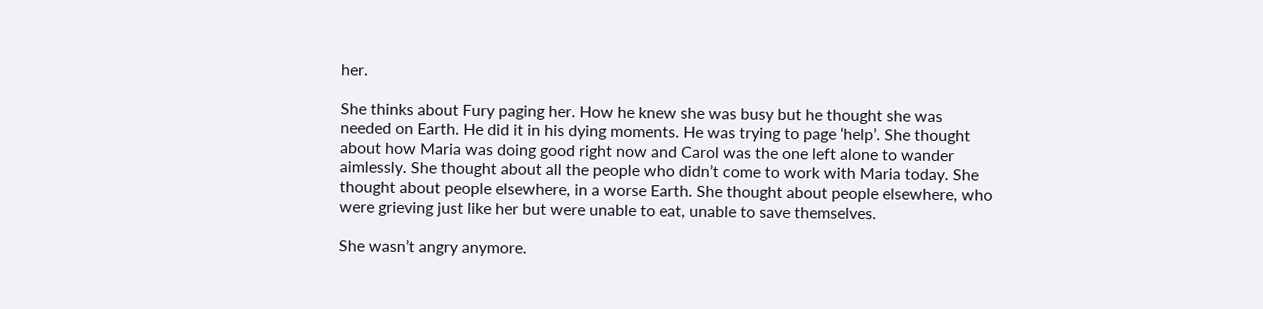her.

She thinks about Fury paging her. How he knew she was busy but he thought she was needed on Earth. He did it in his dying moments. He was trying to page ‘help’. She thought about how Maria was doing good right now and Carol was the one left alone to wander aimlessly. She thought about all the people who didn’t come to work with Maria today. She thought about people elsewhere, in a worse Earth. She thought about people elsewhere, who were grieving just like her but were unable to eat, unable to save themselves.

She wasn’t angry anymore.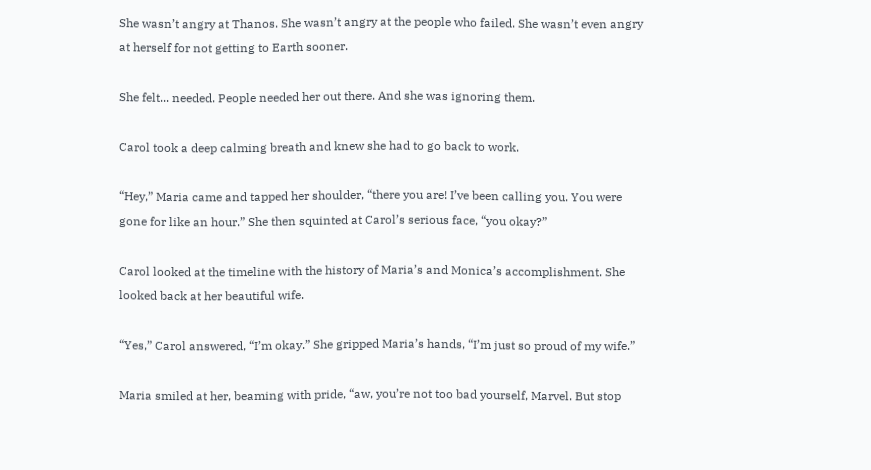She wasn’t angry at Thanos. She wasn’t angry at the people who failed. She wasn’t even angry at herself for not getting to Earth sooner.

She felt... needed. People needed her out there. And she was ignoring them.

Carol took a deep calming breath and knew she had to go back to work.

“Hey,” Maria came and tapped her shoulder, “there you are! I’ve been calling you. You were gone for like an hour.” She then squinted at Carol’s serious face, “you okay?”

Carol looked at the timeline with the history of Maria’s and Monica’s accomplishment. She looked back at her beautiful wife.

“Yes,” Carol answered, “I’m okay.” She gripped Maria’s hands, “I’m just so proud of my wife.”

Maria smiled at her, beaming with pride, “aw, you’re not too bad yourself, Marvel. But stop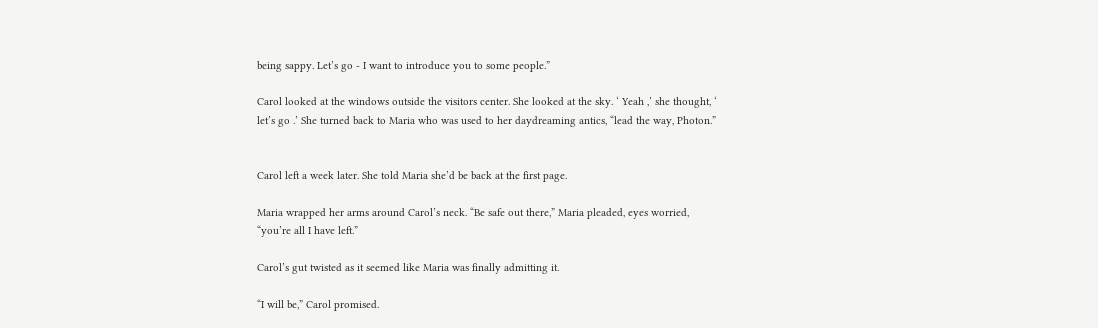being sappy. Let’s go - I want to introduce you to some people.”

Carol looked at the windows outside the visitors center. She looked at the sky. ‘ Yeah ,’ she thought, ‘ let’s go .’ She turned back to Maria who was used to her daydreaming antics, “lead the way, Photon.”


Carol left a week later. She told Maria she’d be back at the first page.

Maria wrapped her arms around Carol’s neck. “Be safe out there,” Maria pleaded, eyes worried, “you’re all I have left.”

Carol’s gut twisted as it seemed like Maria was finally admitting it.

“I will be,” Carol promised.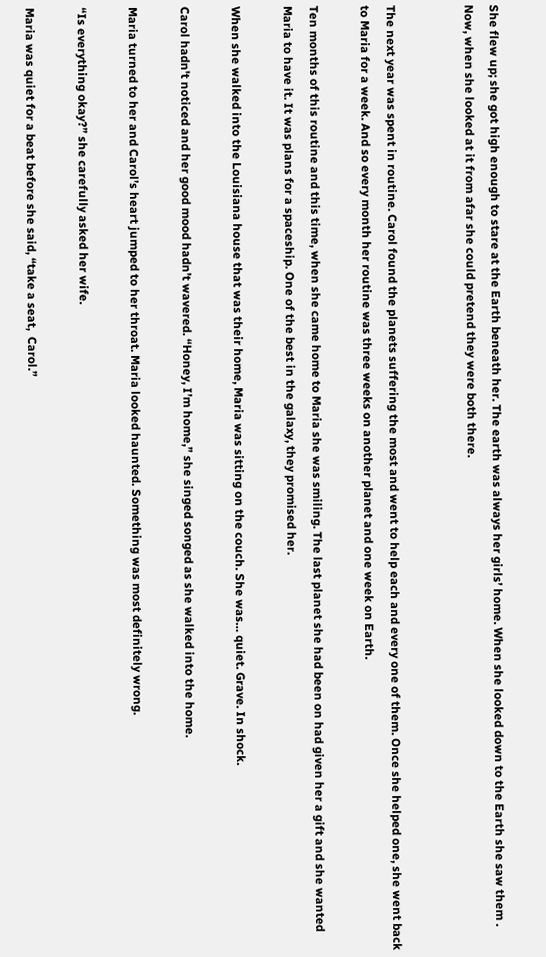She flew up; she got high enough to stare at the Earth beneath her. The earth was always her girls’ home. When she looked down to the Earth she saw them . Now, when she looked at it from afar she could pretend they were both there.


The next year was spent in routine. Carol found the planets suffering the most and went to help each and every one of them. Once she helped one, she went back to Maria for a week. And so every month her routine was three weeks on another planet and one week on Earth.

Ten months of this routine and this time, when she came home to Maria she was smiling. The last planet she had been on had given her a gift and she wanted Maria to have it. It was plans for a spaceship. One of the best in the galaxy, they promised her.

When she walked into the Louisiana house that was their home, Maria was sitting on the couch. She was… quiet. Grave. In shock.

Carol hadn't noticed and her good mood hadn’t wavered. “Honey, I’m home,” she singed songed as she walked into the home.

Maria turned to her and Carol’s heart jumped to her throat. Maria looked haunted. Something was most definitely wrong.

“Is everything okay?” she carefully asked her wife.

Maria was quiet for a beat before she said, “take a seat,  Carol.”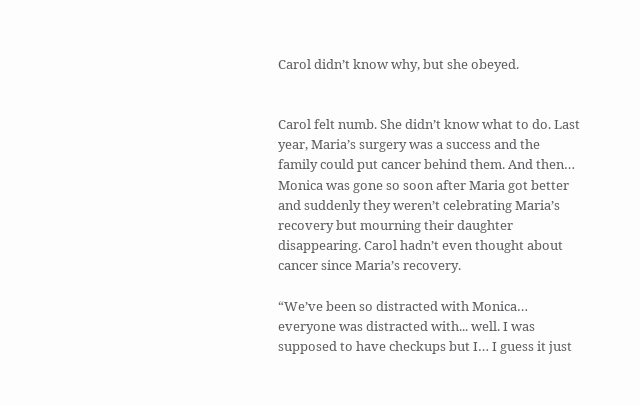Carol didn’t know why, but she obeyed.


Carol felt numb. She didn’t know what to do. Last year, Maria’s surgery was a success and the family could put cancer behind them. And then… Monica was gone so soon after Maria got better and suddenly they weren’t celebrating Maria’s recovery but mourning their daughter disappearing. Carol hadn’t even thought about cancer since Maria’s recovery.

“We’ve been so distracted with Monica… everyone was distracted with... well. I was supposed to have checkups but I… I guess it just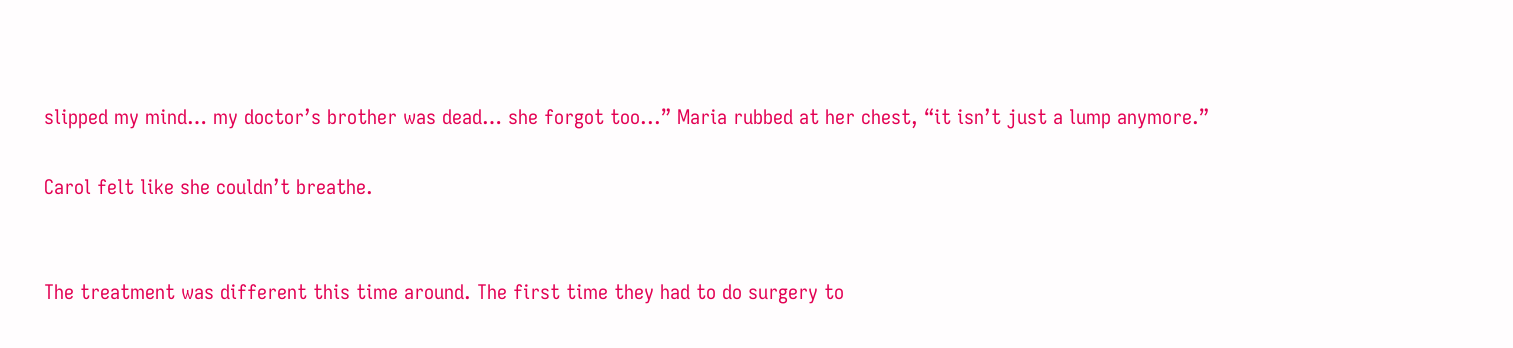slipped my mind… my doctor’s brother was dead… she forgot too...” Maria rubbed at her chest, “it isn’t just a lump anymore.”

Carol felt like she couldn’t breathe.


The treatment was different this time around. The first time they had to do surgery to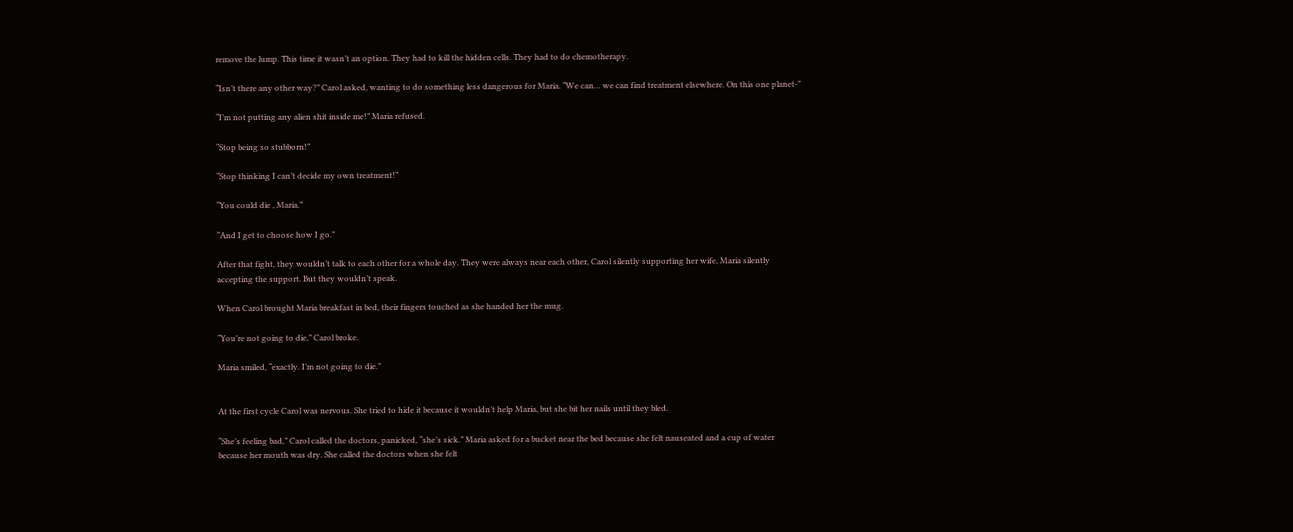remove the lump. This time it wasn’t an option. They had to kill the hidden cells. They had to do chemotherapy.

“Isn’t there any other way?” Carol asked, wanting to do something less dangerous for Maria. “We can… we can find treatment elsewhere. On this one planet-”

“I’m not putting any alien shit inside me!” Maria refused.

“Stop being so stubborn!”

“Stop thinking I can’t decide my own treatment!”

“You could die , Maria.”

“And I get to choose how I go.”

After that fight, they wouldn’t talk to each other for a whole day. They were always near each other, Carol silently supporting her wife, Maria silently accepting the support. But they wouldn’t speak.

When Carol brought Maria breakfast in bed, their fingers touched as she handed her the mug.

“You’re not going to die,” Carol broke.

Maria smiled, “exactly. I’m not going to die.”


At the first cycle Carol was nervous. She tried to hide it because it wouldn’t help Maria, but she bit her nails until they bled.

“She’s feeling bad,” Carol called the doctors, panicked, “she’s sick.” Maria asked for a bucket near the bed because she felt nauseated and a cup of water because her mouth was dry. She called the doctors when she felt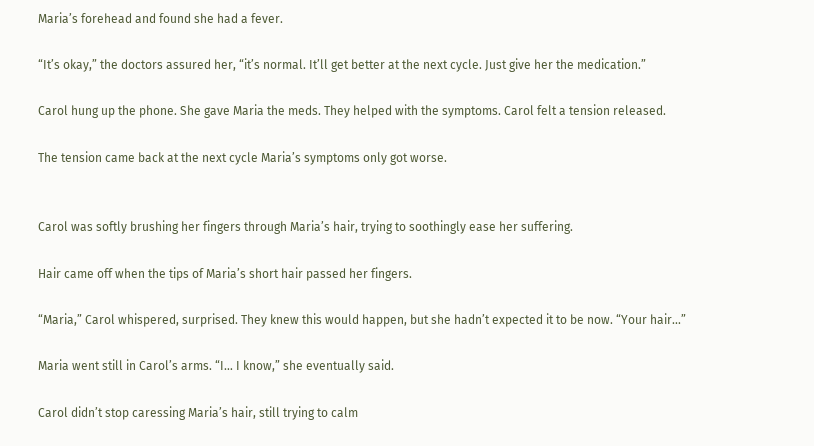Maria’s forehead and found she had a fever.

“It’s okay,” the doctors assured her, “it’s normal. It’ll get better at the next cycle. Just give her the medication.”

Carol hung up the phone. She gave Maria the meds. They helped with the symptoms. Carol felt a tension released.

The tension came back at the next cycle Maria’s symptoms only got worse.


Carol was softly brushing her fingers through Maria’s hair, trying to soothingly ease her suffering.

Hair came off when the tips of Maria’s short hair passed her fingers.

“Maria,” Carol whispered, surprised. They knew this would happen, but she hadn’t expected it to be now. “Your hair...”

Maria went still in Carol’s arms. “I… I know,” she eventually said.

Carol didn’t stop caressing Maria’s hair, still trying to calm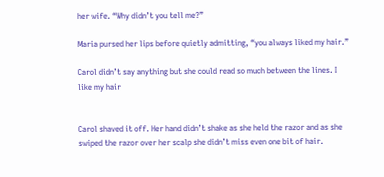her wife. “Why didn’t you tell me?”

Maria pursed her lips before quietly admitting, “you always liked my hair.”

Carol didn’t say anything but she could read so much between the lines. I like my hair


Carol shaved it off. Her hand didn’t shake as she held the razor and as she swiped the razor over her scalp she didn’t miss even one bit of hair.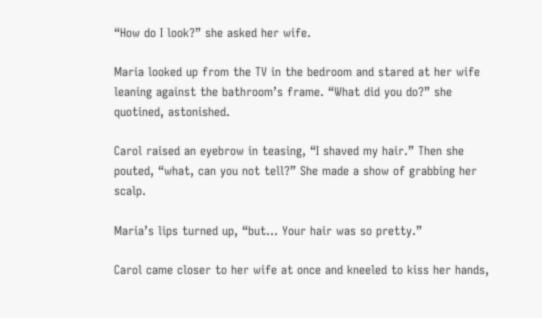“How do I look?” she asked her wife.

Maria looked up from the TV in the bedroom and stared at her wife leaning against the bathroom’s frame. “What did you do?” she quotined, astonished.

Carol raised an eyebrow in teasing, “I shaved my hair.” Then she pouted, “what, can you not tell?” She made a show of grabbing her scalp.

Maria’s lips turned up, “but... Your hair was so pretty.”

Carol came closer to her wife at once and kneeled to kiss her hands,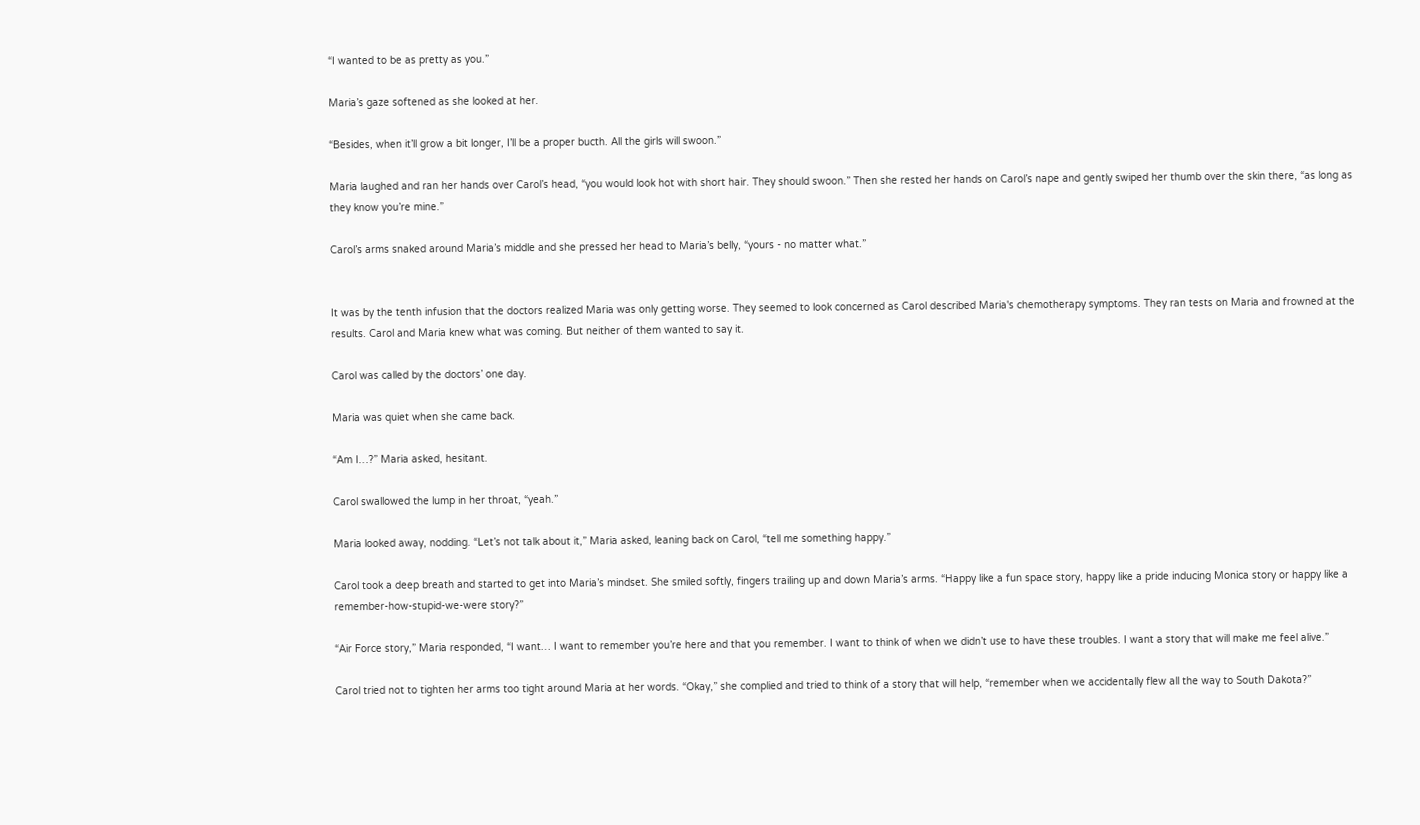“I wanted to be as pretty as you.”

Maria’s gaze softened as she looked at her.

“Besides, when it’ll grow a bit longer, I’ll be a proper bucth. All the girls will swoon.”

Maria laughed and ran her hands over Carol’s head, “you would look hot with short hair. They should swoon.” Then she rested her hands on Carol’s nape and gently swiped her thumb over the skin there, “as long as they know you’re mine.”

Carol’s arms snaked around Maria’s middle and she pressed her head to Maria’s belly, “yours - no matter what.”


It was by the tenth infusion that the doctors realized Maria was only getting worse. They seemed to look concerned as Carol described Maria's chemotherapy symptoms. They ran tests on Maria and frowned at the results. Carol and Maria knew what was coming. But neither of them wanted to say it.

Carol was called by the doctors’ one day.

Maria was quiet when she came back.

“Am I…?” Maria asked, hesitant.

Carol swallowed the lump in her throat, “yeah.”

Maria looked away, nodding. “Let’s not talk about it,” Maria asked, leaning back on Carol, “tell me something happy.”

Carol took a deep breath and started to get into Maria’s mindset. She smiled softly, fingers trailing up and down Maria’s arms. “Happy like a fun space story, happy like a pride inducing Monica story or happy like a remember-how-stupid-we-were story?”

“Air Force story,” Maria responded, “I want… I want to remember you’re here and that you remember. I want to think of when we didn’t use to have these troubles. I want a story that will make me feel alive.”

Carol tried not to tighten her arms too tight around Maria at her words. “Okay,” she complied and tried to think of a story that will help, “remember when we accidentally flew all the way to South Dakota?”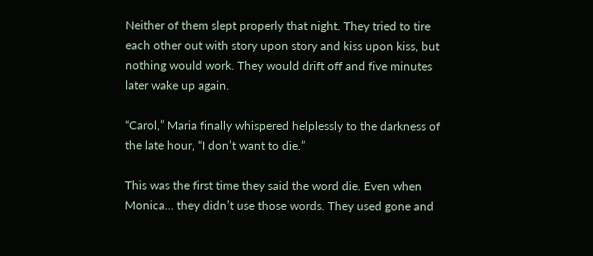Neither of them slept properly that night. They tried to tire each other out with story upon story and kiss upon kiss, but nothing would work. They would drift off and five minutes later wake up again.

“Carol,” Maria finally whispered helplessly to the darkness of the late hour, “I don’t want to die.”

This was the first time they said the word die. Even when Monica… they didn’t use those words. They used gone and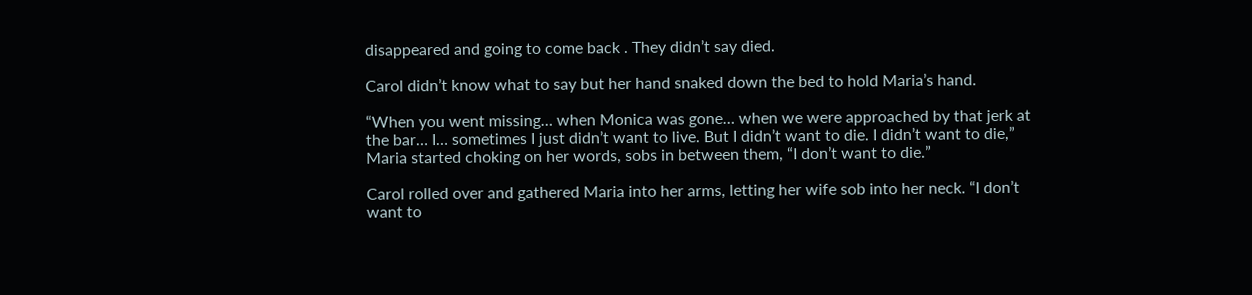disappeared and going to come back . They didn’t say died.

Carol didn’t know what to say but her hand snaked down the bed to hold Maria’s hand.

“When you went missing… when Monica was gone… when we were approached by that jerk at the bar… I… sometimes I just didn’t want to live. But I didn’t want to die. I didn’t want to die,” Maria started choking on her words, sobs in between them, “I don’t want to die.”

Carol rolled over and gathered Maria into her arms, letting her wife sob into her neck. “I don’t want to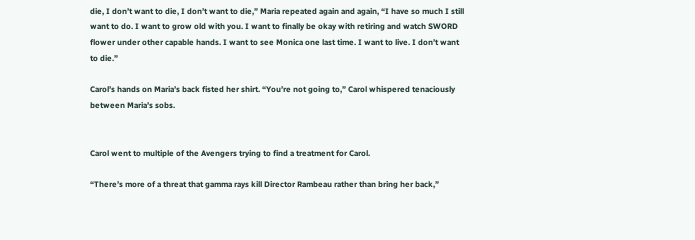die, I don’t want to die, I don’t want to die,” Maria repeated again and again, “I have so much I still want to do. I want to grow old with you. I want to finally be okay with retiring and watch SWORD flower under other capable hands. I want to see Monica one last time. I want to live. I don’t want to die.”

Carol’s hands on Maria’s back fisted her shirt. “You’re not going to,” Carol whispered tenaciously between Maria’s sobs.


Carol went to multiple of the Avengers trying to find a treatment for Carol.

“There’s more of a threat that gamma rays kill Director Rambeau rather than bring her back,”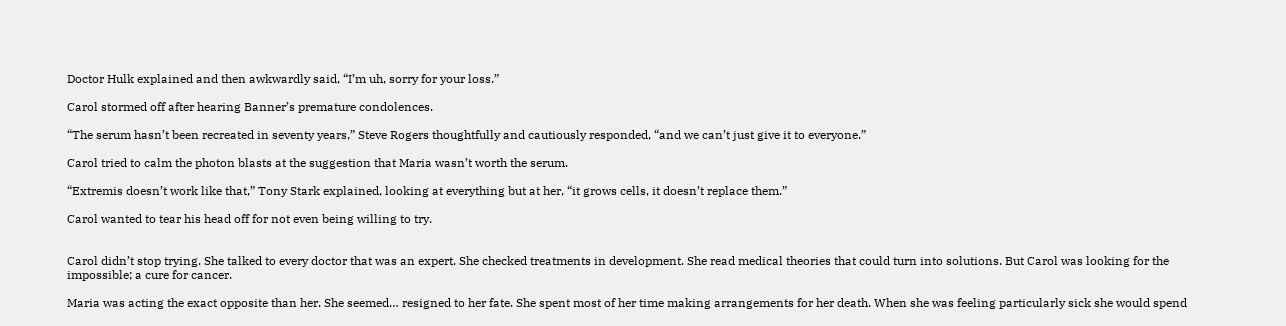Doctor Hulk explained and then awkwardly said, “I’m uh, sorry for your loss.”

Carol stormed off after hearing Banner’s premature condolences.

“The serum hasn’t been recreated in seventy years,” Steve Rogers thoughtfully and cautiously responded, “and we can’t just give it to everyone.”

Carol tried to calm the photon blasts at the suggestion that Maria wasn’t worth the serum.

“Extremis doesn’t work like that,” Tony Stark explained, looking at everything but at her, “it grows cells, it doesn’t replace them.”

Carol wanted to tear his head off for not even being willing to try.


Carol didn’t stop trying. She talked to every doctor that was an expert. She checked treatments in development. She read medical theories that could turn into solutions. But Carol was looking for the impossible; a cure for cancer.

Maria was acting the exact opposite than her. She seemed… resigned to her fate. She spent most of her time making arrangements for her death. When she was feeling particularly sick she would spend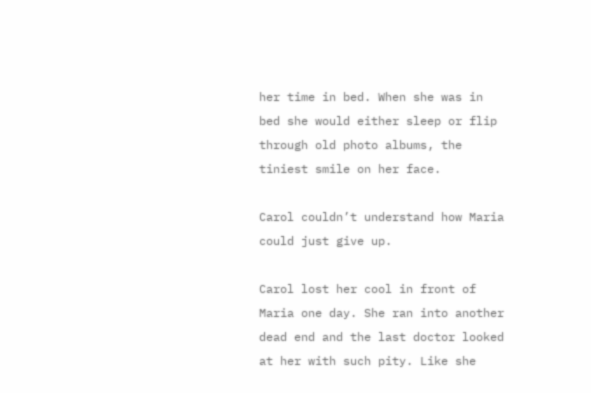her time in bed. When she was in bed she would either sleep or flip through old photo albums, the tiniest smile on her face.

Carol couldn’t understand how Maria could just give up.

Carol lost her cool in front of Maria one day. She ran into another dead end and the last doctor looked at her with such pity. Like she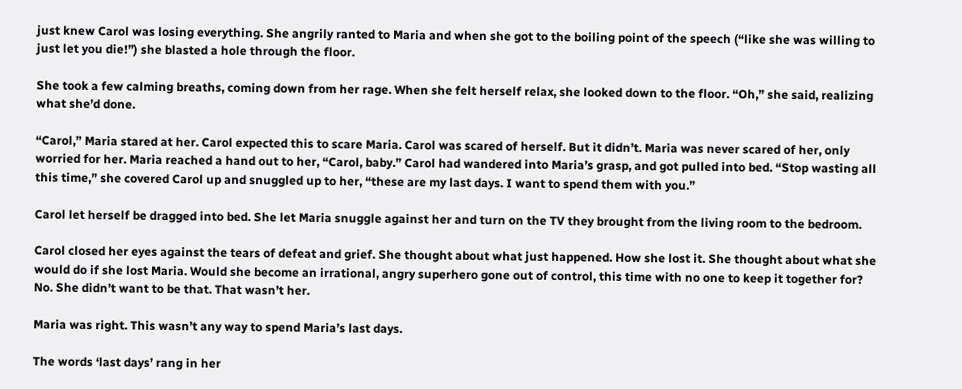just knew Carol was losing everything. She angrily ranted to Maria and when she got to the boiling point of the speech (“like she was willing to just let you die!”) she blasted a hole through the floor.

She took a few calming breaths, coming down from her rage. When she felt herself relax, she looked down to the floor. “Oh,” she said, realizing what she’d done.

“Carol,” Maria stared at her. Carol expected this to scare Maria. Carol was scared of herself. But it didn’t. Maria was never scared of her, only worried for her. Maria reached a hand out to her, “Carol, baby.” Carol had wandered into Maria’s grasp, and got pulled into bed. “Stop wasting all this time,” she covered Carol up and snuggled up to her, “these are my last days. I want to spend them with you.”

Carol let herself be dragged into bed. She let Maria snuggle against her and turn on the TV they brought from the living room to the bedroom.

Carol closed her eyes against the tears of defeat and grief. She thought about what just happened. How she lost it. She thought about what she would do if she lost Maria. Would she become an irrational, angry superhero gone out of control, this time with no one to keep it together for? No. She didn’t want to be that. That wasn’t her.

Maria was right. This wasn’t any way to spend Maria’s last days.

The words ‘last days’ rang in her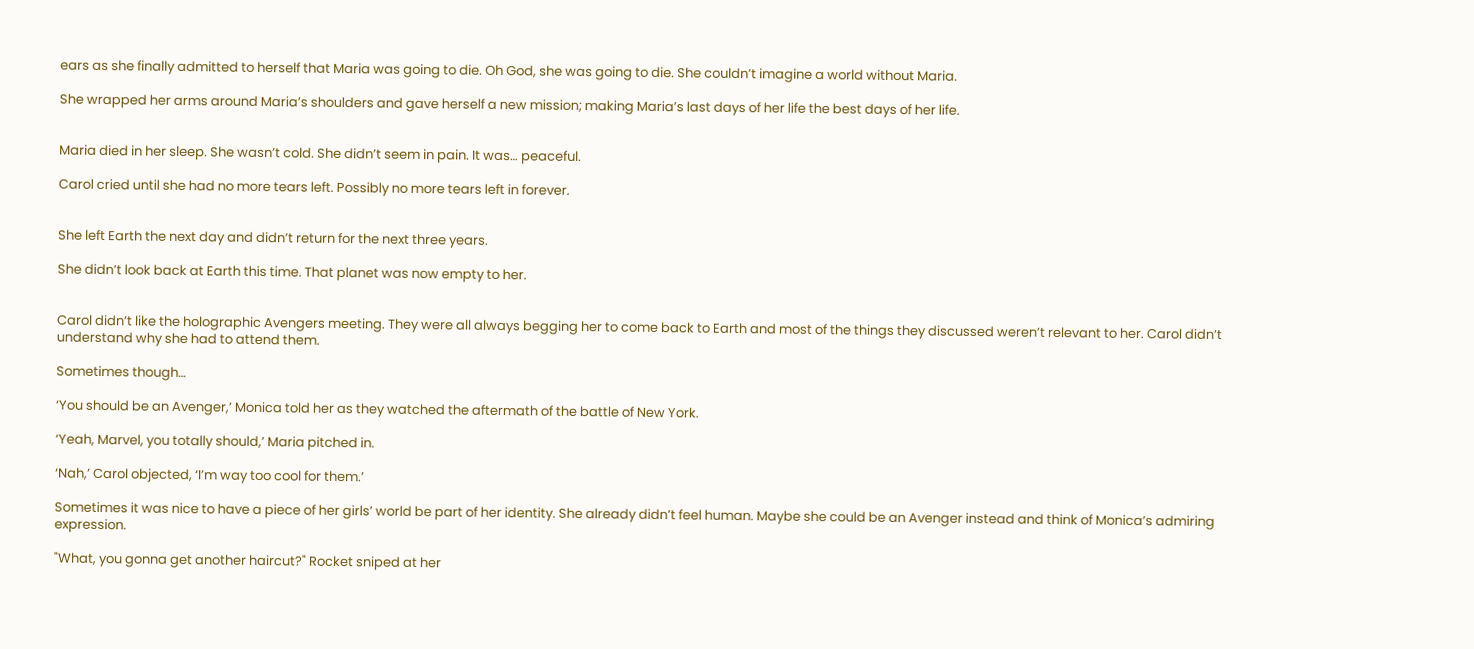ears as she finally admitted to herself that Maria was going to die. Oh God, she was going to die. She couldn’t imagine a world without Maria.

She wrapped her arms around Maria’s shoulders and gave herself a new mission; making Maria’s last days of her life the best days of her life.


Maria died in her sleep. She wasn’t cold. She didn’t seem in pain. It was… peaceful.

Carol cried until she had no more tears left. Possibly no more tears left in forever.


She left Earth the next day and didn’t return for the next three years.

She didn’t look back at Earth this time. That planet was now empty to her.


Carol didn’t like the holographic Avengers meeting. They were all always begging her to come back to Earth and most of the things they discussed weren’t relevant to her. Carol didn’t understand why she had to attend them.

Sometimes though…

‘You should be an Avenger,’ Monica told her as they watched the aftermath of the battle of New York.

‘Yeah, Marvel, you totally should,’ Maria pitched in.

‘Nah,’ Carol objected, ‘I’m way too cool for them.’

Sometimes it was nice to have a piece of her girls’ world be part of her identity. She already didn’t feel human. Maybe she could be an Avenger instead and think of Monica’s admiring expression.

"What, you gonna get another haircut?" Rocket sniped at her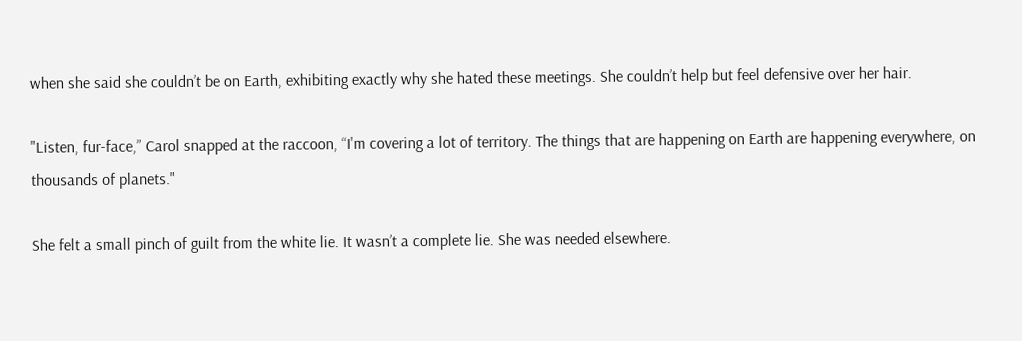when she said she couldn’t be on Earth, exhibiting exactly why she hated these meetings. She couldn’t help but feel defensive over her hair.

"Listen, fur-face,” Carol snapped at the raccoon, “I'm covering a lot of territory. The things that are happening on Earth are happening everywhere, on thousands of planets."

She felt a small pinch of guilt from the white lie. It wasn’t a complete lie. She was needed elsewhere.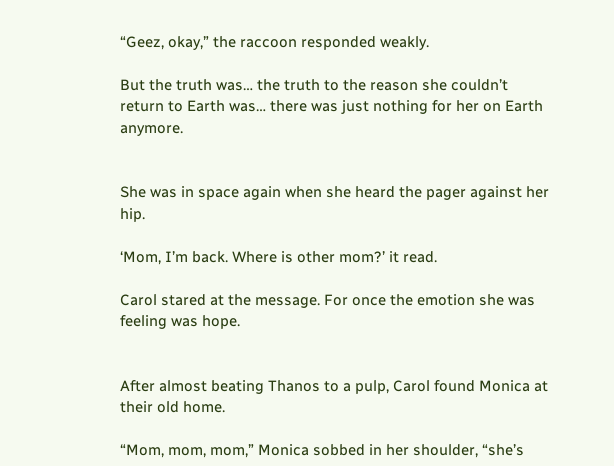“Geez, okay,” the raccoon responded weakly.

But the truth was… the truth to the reason she couldn’t return to Earth was… there was just nothing for her on Earth anymore.


She was in space again when she heard the pager against her hip.

‘Mom, I’m back. Where is other mom?’ it read.

Carol stared at the message. For once the emotion she was feeling was hope.


After almost beating Thanos to a pulp, Carol found Monica at their old home.

“Mom, mom, mom,” Monica sobbed in her shoulder, “she’s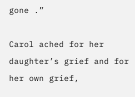gone .”

Carol ached for her daughter’s grief and for her own grief,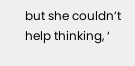but she couldn’t help thinking, ‘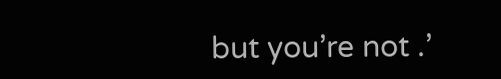but you’re not .’